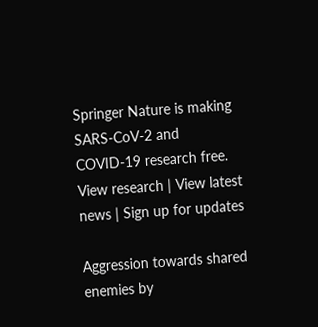Springer Nature is making SARS-CoV-2 and COVID-19 research free. View research | View latest news | Sign up for updates

Aggression towards shared enemies by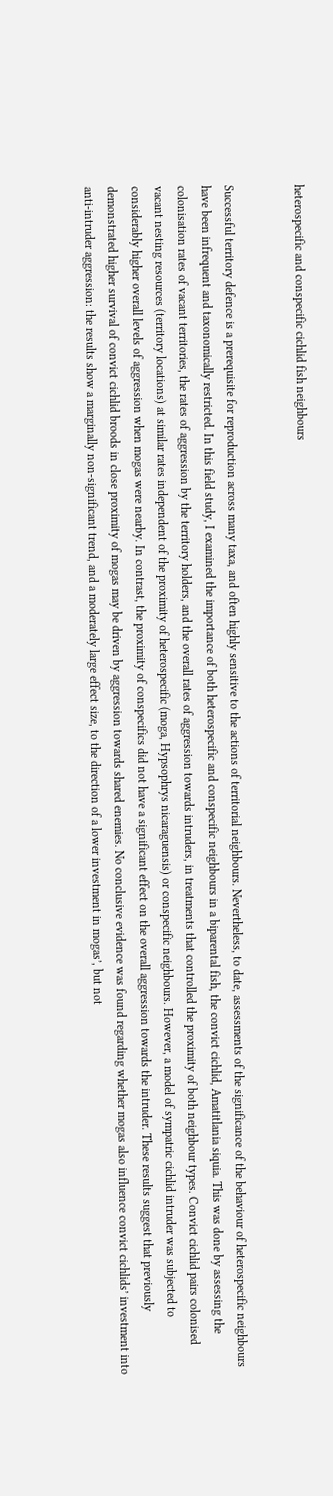heterospecific and conspecific cichlid fish neighbours


Successful territory defence is a prerequisite for reproduction across many taxa, and often highly sensitive to the actions of territorial neighbours. Nevertheless, to date, assessments of the significance of the behaviour of heterospecific neighbours have been infrequent and taxonomically restricted. In this field study, I examined the importance of both heterospecific and conspecific neighbours in a biparental fish, the convict cichlid, Amatitlania siquia. This was done by assessing the colonisation rates of vacant territories, the rates of aggression by the territory holders, and the overall rates of aggression towards intruders, in treatments that controlled the proximity of both neighbour types. Convict cichlid pairs colonised vacant nesting resources (territory locations) at similar rates independent of the proximity of heterospecific (moga, Hypsophrys nicaraguensis) or conspecific neighbours. However, a model of sympatric cichlid intruder was subjected to considerably higher overall levels of aggression when mogas were nearby. In contrast, the proximity of conspecifics did not have a significant effect on the overall aggression towards the intruder. These results suggest that previously demonstrated higher survival of convict cichlid broods in close proximity of mogas may be driven by aggression towards shared enemies. No conclusive evidence was found regarding whether mogas also influence convict cichlids’ investment into anti-intruder aggression: the results show a marginally non-significant trend, and a moderately large effect size, to the direction of a lower investment in mogas’, but not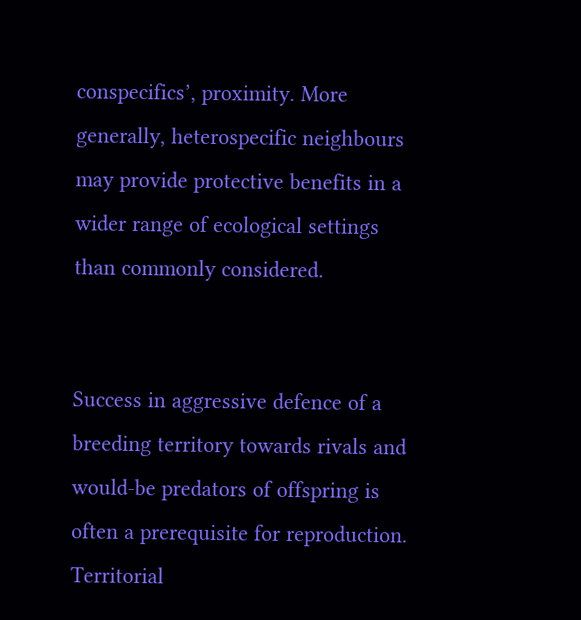conspecifics’, proximity. More generally, heterospecific neighbours may provide protective benefits in a wider range of ecological settings than commonly considered.


Success in aggressive defence of a breeding territory towards rivals and would-be predators of offspring is often a prerequisite for reproduction. Territorial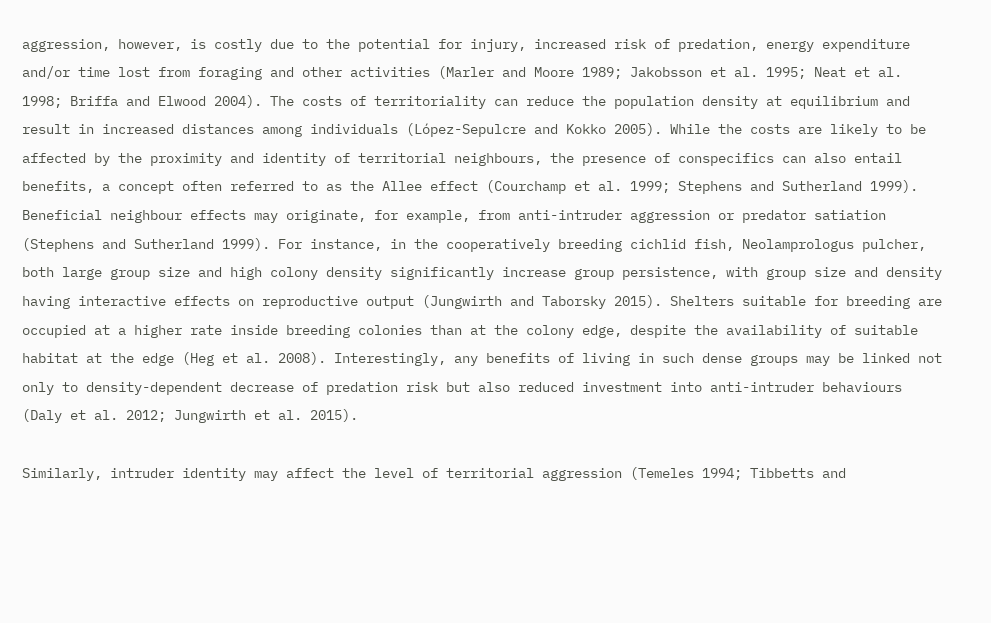aggression, however, is costly due to the potential for injury, increased risk of predation, energy expenditure and/or time lost from foraging and other activities (Marler and Moore 1989; Jakobsson et al. 1995; Neat et al. 1998; Briffa and Elwood 2004). The costs of territoriality can reduce the population density at equilibrium and result in increased distances among individuals (López-Sepulcre and Kokko 2005). While the costs are likely to be affected by the proximity and identity of territorial neighbours, the presence of conspecifics can also entail benefits, a concept often referred to as the Allee effect (Courchamp et al. 1999; Stephens and Sutherland 1999). Beneficial neighbour effects may originate, for example, from anti-intruder aggression or predator satiation (Stephens and Sutherland 1999). For instance, in the cooperatively breeding cichlid fish, Neolamprologus pulcher, both large group size and high colony density significantly increase group persistence, with group size and density having interactive effects on reproductive output (Jungwirth and Taborsky 2015). Shelters suitable for breeding are occupied at a higher rate inside breeding colonies than at the colony edge, despite the availability of suitable habitat at the edge (Heg et al. 2008). Interestingly, any benefits of living in such dense groups may be linked not only to density-dependent decrease of predation risk but also reduced investment into anti-intruder behaviours (Daly et al. 2012; Jungwirth et al. 2015).

Similarly, intruder identity may affect the level of territorial aggression (Temeles 1994; Tibbetts and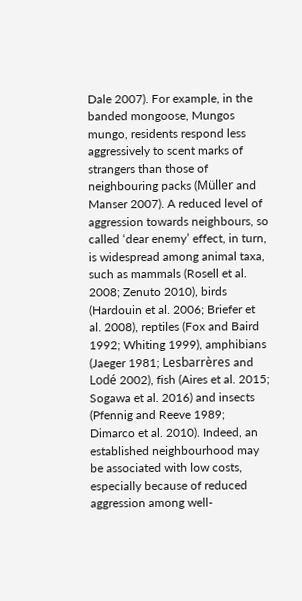Dale 2007). For example, in the banded mongoose, Mungos mungo, residents respond less aggressively to scent marks of strangers than those of neighbouring packs (Müller and Manser 2007). A reduced level of aggression towards neighbours, so called ‘dear enemy’ effect, in turn, is widespread among animal taxa, such as mammals (Rosell et al. 2008; Zenuto 2010), birds (Hardouin et al. 2006; Briefer et al. 2008), reptiles (Fox and Baird 1992; Whiting 1999), amphibians (Jaeger 1981; Lesbarrères and Lodé 2002), fish (Aires et al. 2015; Sogawa et al. 2016) and insects (Pfennig and Reeve 1989; Dimarco et al. 2010). Indeed, an established neighbourhood may be associated with low costs, especially because of reduced aggression among well-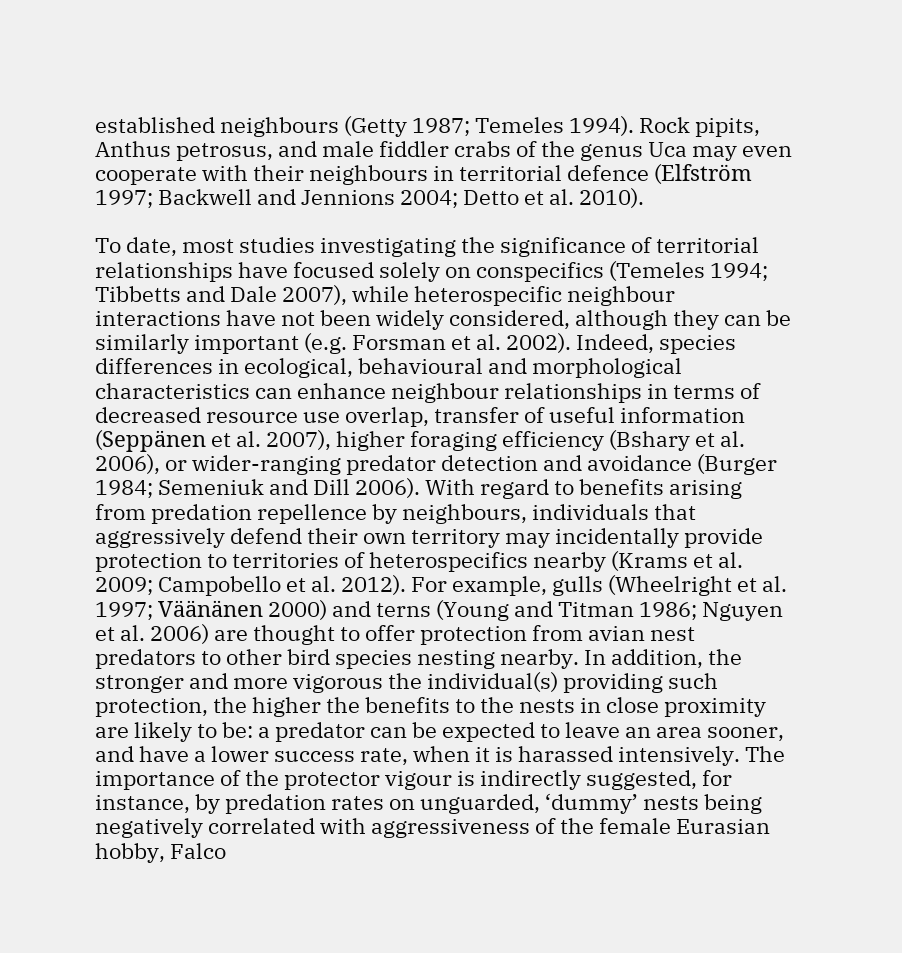established neighbours (Getty 1987; Temeles 1994). Rock pipits, Anthus petrosus, and male fiddler crabs of the genus Uca may even cooperate with their neighbours in territorial defence (Elfström 1997; Backwell and Jennions 2004; Detto et al. 2010).

To date, most studies investigating the significance of territorial relationships have focused solely on conspecifics (Temeles 1994; Tibbetts and Dale 2007), while heterospecific neighbour interactions have not been widely considered, although they can be similarly important (e.g. Forsman et al. 2002). Indeed, species differences in ecological, behavioural and morphological characteristics can enhance neighbour relationships in terms of decreased resource use overlap, transfer of useful information (Seppänen et al. 2007), higher foraging efficiency (Bshary et al. 2006), or wider-ranging predator detection and avoidance (Burger 1984; Semeniuk and Dill 2006). With regard to benefits arising from predation repellence by neighbours, individuals that aggressively defend their own territory may incidentally provide protection to territories of heterospecifics nearby (Krams et al. 2009; Campobello et al. 2012). For example, gulls (Wheelright et al. 1997; Väänänen 2000) and terns (Young and Titman 1986; Nguyen et al. 2006) are thought to offer protection from avian nest predators to other bird species nesting nearby. In addition, the stronger and more vigorous the individual(s) providing such protection, the higher the benefits to the nests in close proximity are likely to be: a predator can be expected to leave an area sooner, and have a lower success rate, when it is harassed intensively. The importance of the protector vigour is indirectly suggested, for instance, by predation rates on unguarded, ‘dummy’ nests being negatively correlated with aggressiveness of the female Eurasian hobby, Falco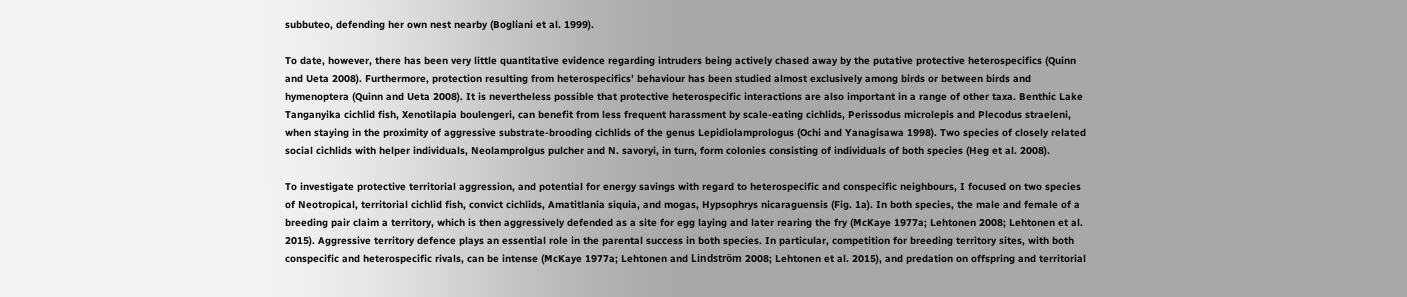subbuteo, defending her own nest nearby (Bogliani et al. 1999).

To date, however, there has been very little quantitative evidence regarding intruders being actively chased away by the putative protective heterospecifics (Quinn and Ueta 2008). Furthermore, protection resulting from heterospecifics’ behaviour has been studied almost exclusively among birds or between birds and hymenoptera (Quinn and Ueta 2008). It is nevertheless possible that protective heterospecific interactions are also important in a range of other taxa. Benthic Lake Tanganyika cichlid fish, Xenotilapia boulengeri, can benefit from less frequent harassment by scale-eating cichlids, Perissodus microlepis and Plecodus straeleni, when staying in the proximity of aggressive substrate-brooding cichlids of the genus Lepidiolamprologus (Ochi and Yanagisawa 1998). Two species of closely related social cichlids with helper individuals, Neolamprolgus pulcher and N. savoryi, in turn, form colonies consisting of individuals of both species (Heg et al. 2008).

To investigate protective territorial aggression, and potential for energy savings with regard to heterospecific and conspecific neighbours, I focused on two species of Neotropical, territorial cichlid fish, convict cichlids, Amatitlania siquia, and mogas, Hypsophrys nicaraguensis (Fig. 1a). In both species, the male and female of a breeding pair claim a territory, which is then aggressively defended as a site for egg laying and later rearing the fry (McKaye 1977a; Lehtonen 2008; Lehtonen et al. 2015). Aggressive territory defence plays an essential role in the parental success in both species. In particular, competition for breeding territory sites, with both conspecific and heterospecific rivals, can be intense (McKaye 1977a; Lehtonen and Lindström 2008; Lehtonen et al. 2015), and predation on offspring and territorial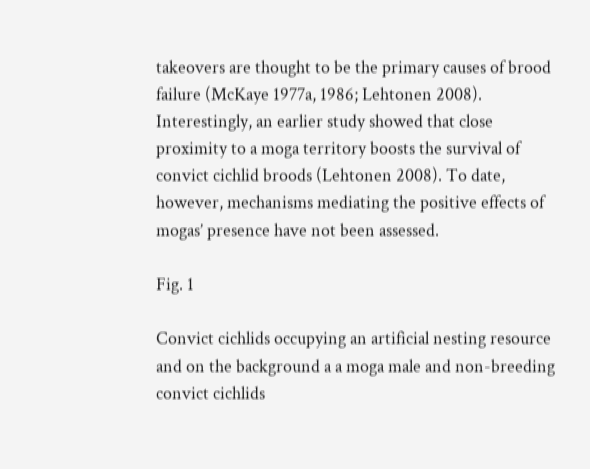takeovers are thought to be the primary causes of brood failure (McKaye 1977a, 1986; Lehtonen 2008). Interestingly, an earlier study showed that close proximity to a moga territory boosts the survival of convict cichlid broods (Lehtonen 2008). To date, however, mechanisms mediating the positive effects of mogas’ presence have not been assessed.

Fig. 1

Convict cichlids occupying an artificial nesting resource and on the background a a moga male and non-breeding convict cichlids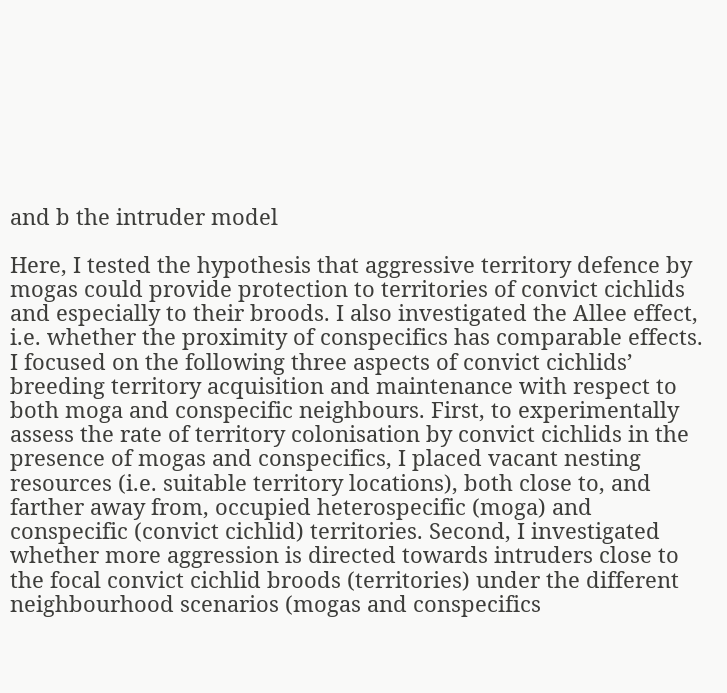and b the intruder model

Here, I tested the hypothesis that aggressive territory defence by mogas could provide protection to territories of convict cichlids and especially to their broods. I also investigated the Allee effect, i.e. whether the proximity of conspecifics has comparable effects. I focused on the following three aspects of convict cichlids’ breeding territory acquisition and maintenance with respect to both moga and conspecific neighbours. First, to experimentally assess the rate of territory colonisation by convict cichlids in the presence of mogas and conspecifics, I placed vacant nesting resources (i.e. suitable territory locations), both close to, and farther away from, occupied heterospecific (moga) and conspecific (convict cichlid) territories. Second, I investigated whether more aggression is directed towards intruders close to the focal convict cichlid broods (territories) under the different neighbourhood scenarios (mogas and conspecifics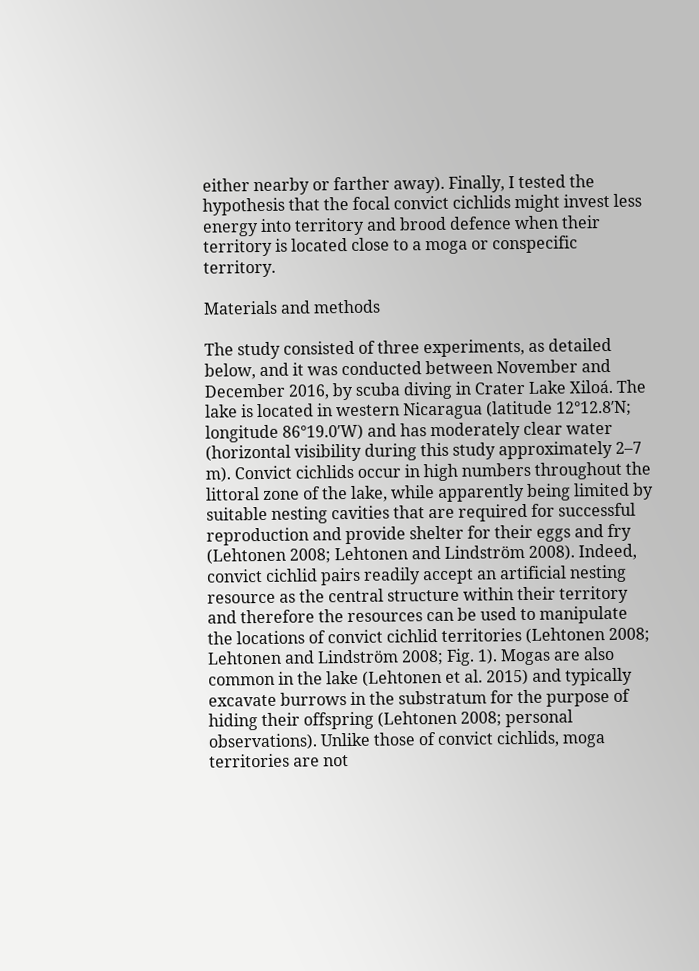either nearby or farther away). Finally, I tested the hypothesis that the focal convict cichlids might invest less energy into territory and brood defence when their territory is located close to a moga or conspecific territory.

Materials and methods

The study consisted of three experiments, as detailed below, and it was conducted between November and December 2016, by scuba diving in Crater Lake Xiloá. The lake is located in western Nicaragua (latitude 12°12.8′N; longitude 86°19.0′W) and has moderately clear water (horizontal visibility during this study approximately 2–7 m). Convict cichlids occur in high numbers throughout the littoral zone of the lake, while apparently being limited by suitable nesting cavities that are required for successful reproduction and provide shelter for their eggs and fry (Lehtonen 2008; Lehtonen and Lindström 2008). Indeed, convict cichlid pairs readily accept an artificial nesting resource as the central structure within their territory and therefore the resources can be used to manipulate the locations of convict cichlid territories (Lehtonen 2008; Lehtonen and Lindström 2008; Fig. 1). Mogas are also common in the lake (Lehtonen et al. 2015) and typically excavate burrows in the substratum for the purpose of hiding their offspring (Lehtonen 2008; personal observations). Unlike those of convict cichlids, moga territories are not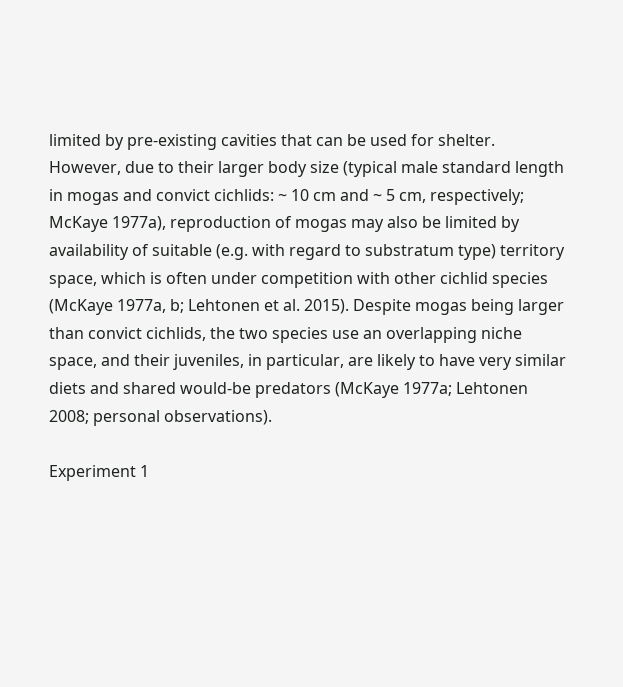limited by pre-existing cavities that can be used for shelter. However, due to their larger body size (typical male standard length in mogas and convict cichlids: ~ 10 cm and ~ 5 cm, respectively; McKaye 1977a), reproduction of mogas may also be limited by availability of suitable (e.g. with regard to substratum type) territory space, which is often under competition with other cichlid species (McKaye 1977a, b; Lehtonen et al. 2015). Despite mogas being larger than convict cichlids, the two species use an overlapping niche space, and their juveniles, in particular, are likely to have very similar diets and shared would-be predators (McKaye 1977a; Lehtonen 2008; personal observations).

Experiment 1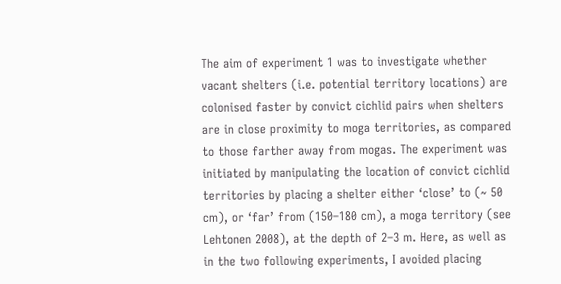The aim of experiment 1 was to investigate whether vacant shelters (i.e. potential territory locations) are colonised faster by convict cichlid pairs when shelters are in close proximity to moga territories, as compared to those farther away from mogas. The experiment was initiated by manipulating the location of convict cichlid territories by placing a shelter either ‘close’ to (~ 50 cm), or ‘far’ from (150–180 cm), a moga territory (see Lehtonen 2008), at the depth of 2–3 m. Here, as well as in the two following experiments, I avoided placing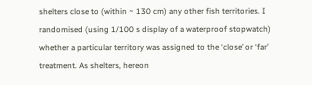shelters close to (within ~ 130 cm) any other fish territories. I randomised (using 1/100 s display of a waterproof stopwatch) whether a particular territory was assigned to the ‘close’ or ‘far’ treatment. As shelters, hereon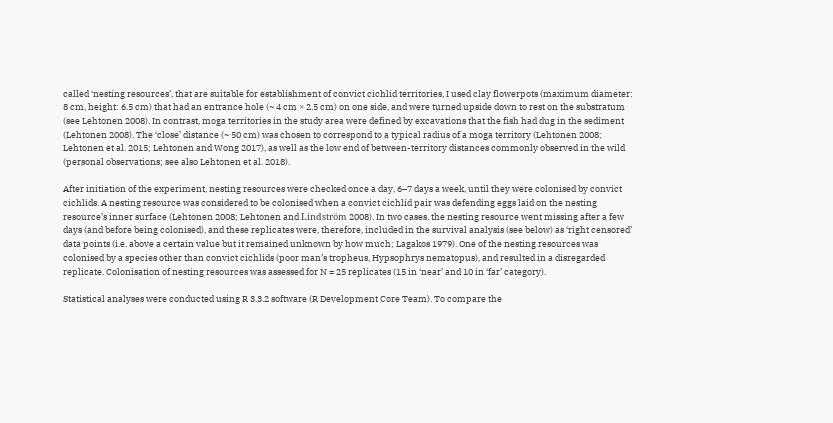called ‘nesting resources’, that are suitable for establishment of convict cichlid territories, I used clay flowerpots (maximum diameter: 8 cm, height: 6.5 cm) that had an entrance hole (~ 4 cm × 2.5 cm) on one side, and were turned upside down to rest on the substratum (see Lehtonen 2008). In contrast, moga territories in the study area were defined by excavations that the fish had dug in the sediment (Lehtonen 2008). The ‘close’ distance (~ 50 cm) was chosen to correspond to a typical radius of a moga territory (Lehtonen 2008; Lehtonen et al. 2015; Lehtonen and Wong 2017), as well as the low end of between-territory distances commonly observed in the wild (personal observations; see also Lehtonen et al. 2018).

After initiation of the experiment, nesting resources were checked once a day, 6–7 days a week, until they were colonised by convict cichlids. A nesting resource was considered to be colonised when a convict cichlid pair was defending eggs laid on the nesting resource’s inner surface (Lehtonen 2008; Lehtonen and Lindström 2008). In two cases, the nesting resource went missing after a few days (and before being colonised), and these replicates were, therefore, included in the survival analysis (see below) as ‘right censored’ data points (i.e. above a certain value but it remained unknown by how much; Lagakos 1979). One of the nesting resources was colonised by a species other than convict cichlids (poor man’s tropheus, Hypsophrys nematopus), and resulted in a disregarded replicate. Colonisation of nesting resources was assessed for N = 25 replicates (15 in ‘near’ and 10 in ‘far’ category).

Statistical analyses were conducted using R 3.3.2 software (R Development Core Team). To compare the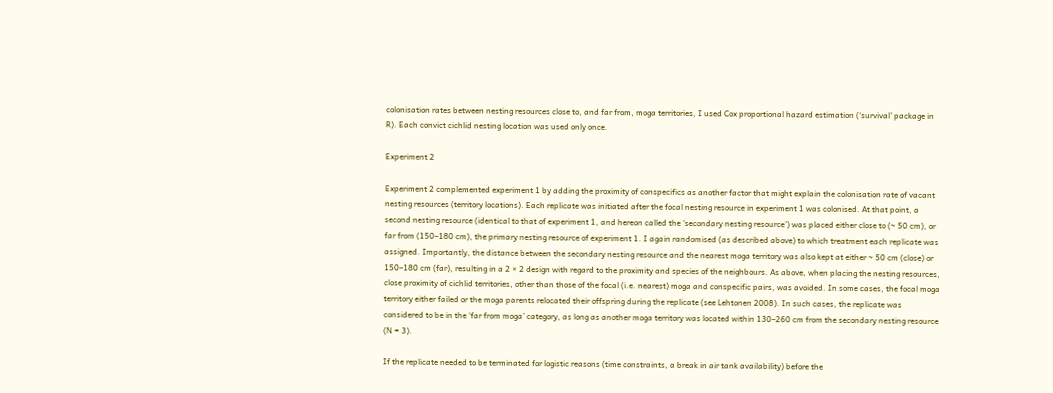colonisation rates between nesting resources close to, and far from, moga territories, I used Cox proportional hazard estimation (‘survival’ package in R). Each convict cichlid nesting location was used only once.

Experiment 2

Experiment 2 complemented experiment 1 by adding the proximity of conspecifics as another factor that might explain the colonisation rate of vacant nesting resources (territory locations). Each replicate was initiated after the focal nesting resource in experiment 1 was colonised. At that point, a second nesting resource (identical to that of experiment 1, and hereon called the ‘secondary nesting resource’) was placed either close to (~ 50 cm), or far from (150–180 cm), the primary nesting resource of experiment 1. I again randomised (as described above) to which treatment each replicate was assigned. Importantly, the distance between the secondary nesting resource and the nearest moga territory was also kept at either ~ 50 cm (close) or 150–180 cm (far), resulting in a 2 × 2 design with regard to the proximity and species of the neighbours. As above, when placing the nesting resources, close proximity of cichlid territories, other than those of the focal (i.e. nearest) moga and conspecific pairs, was avoided. In some cases, the focal moga territory either failed or the moga parents relocated their offspring during the replicate (see Lehtonen 2008). In such cases, the replicate was considered to be in the ‘far from moga’ category, as long as another moga territory was located within 130–260 cm from the secondary nesting resource (N = 3).

If the replicate needed to be terminated for logistic reasons (time constraints, a break in air tank availability) before the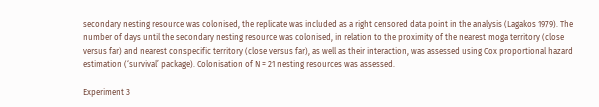secondary nesting resource was colonised, the replicate was included as a right censored data point in the analysis (Lagakos 1979). The number of days until the secondary nesting resource was colonised, in relation to the proximity of the nearest moga territory (close versus far) and nearest conspecific territory (close versus far), as well as their interaction, was assessed using Cox proportional hazard estimation (‘survival’ package). Colonisation of N = 21 nesting resources was assessed.

Experiment 3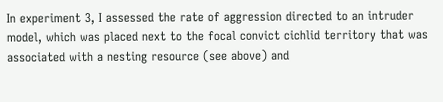In experiment 3, I assessed the rate of aggression directed to an intruder model, which was placed next to the focal convict cichlid territory that was associated with a nesting resource (see above) and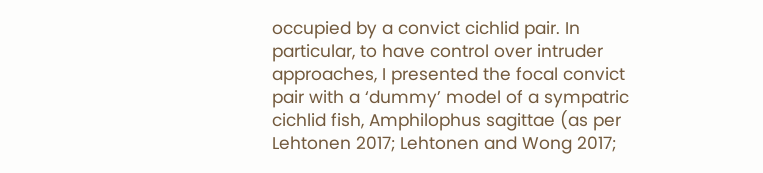occupied by a convict cichlid pair. In particular, to have control over intruder approaches, I presented the focal convict pair with a ‘dummy’ model of a sympatric cichlid fish, Amphilophus sagittae (as per Lehtonen 2017; Lehtonen and Wong 2017;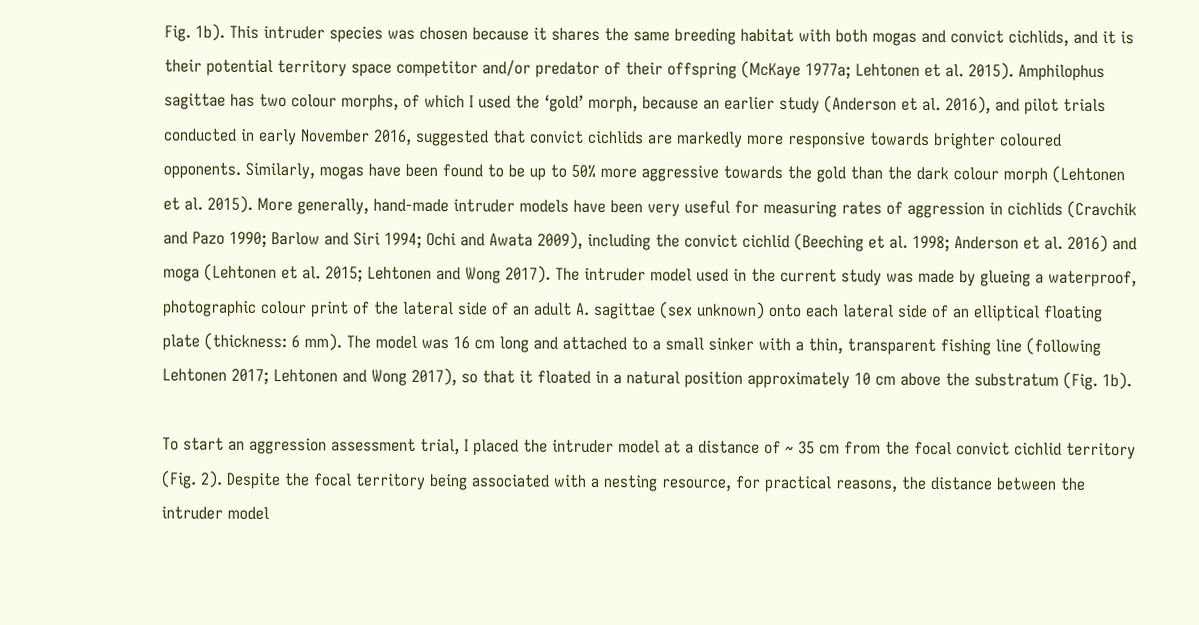Fig. 1b). This intruder species was chosen because it shares the same breeding habitat with both mogas and convict cichlids, and it is their potential territory space competitor and/or predator of their offspring (McKaye 1977a; Lehtonen et al. 2015). Amphilophus sagittae has two colour morphs, of which I used the ‘gold’ morph, because an earlier study (Anderson et al. 2016), and pilot trials conducted in early November 2016, suggested that convict cichlids are markedly more responsive towards brighter coloured opponents. Similarly, mogas have been found to be up to 50% more aggressive towards the gold than the dark colour morph (Lehtonen et al. 2015). More generally, hand-made intruder models have been very useful for measuring rates of aggression in cichlids (Cravchik and Pazo 1990; Barlow and Siri 1994; Ochi and Awata 2009), including the convict cichlid (Beeching et al. 1998; Anderson et al. 2016) and moga (Lehtonen et al. 2015; Lehtonen and Wong 2017). The intruder model used in the current study was made by glueing a waterproof, photographic colour print of the lateral side of an adult A. sagittae (sex unknown) onto each lateral side of an elliptical floating plate (thickness: 6 mm). The model was 16 cm long and attached to a small sinker with a thin, transparent fishing line (following Lehtonen 2017; Lehtonen and Wong 2017), so that it floated in a natural position approximately 10 cm above the substratum (Fig. 1b).

To start an aggression assessment trial, I placed the intruder model at a distance of ~ 35 cm from the focal convict cichlid territory (Fig. 2). Despite the focal territory being associated with a nesting resource, for practical reasons, the distance between the intruder model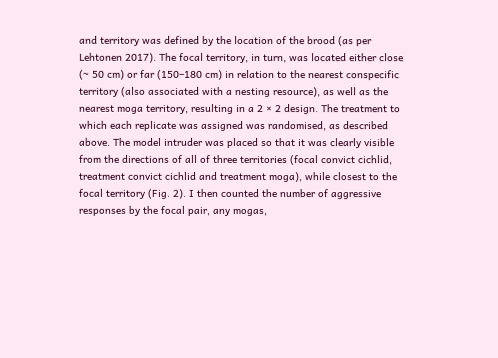and territory was defined by the location of the brood (as per Lehtonen 2017). The focal territory, in turn, was located either close (~ 50 cm) or far (150–180 cm) in relation to the nearest conspecific territory (also associated with a nesting resource), as well as the nearest moga territory, resulting in a 2 × 2 design. The treatment to which each replicate was assigned was randomised, as described above. The model intruder was placed so that it was clearly visible from the directions of all of three territories (focal convict cichlid, treatment convict cichlid and treatment moga), while closest to the focal territory (Fig. 2). I then counted the number of aggressive responses by the focal pair, any mogas,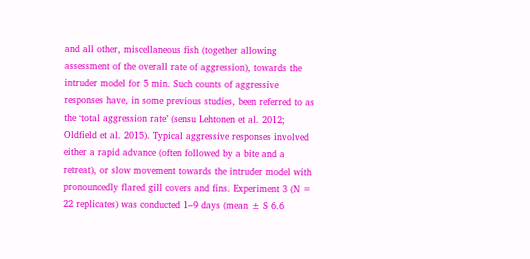and all other, miscellaneous fish (together allowing assessment of the overall rate of aggression), towards the intruder model for 5 min. Such counts of aggressive responses have, in some previous studies, been referred to as the ‘total aggression rate’ (sensu Lehtonen et al. 2012; Oldfield et al. 2015). Typical aggressive responses involved either a rapid advance (often followed by a bite and a retreat), or slow movement towards the intruder model with pronouncedly flared gill covers and fins. Experiment 3 (N = 22 replicates) was conducted 1–9 days (mean ± S 6.6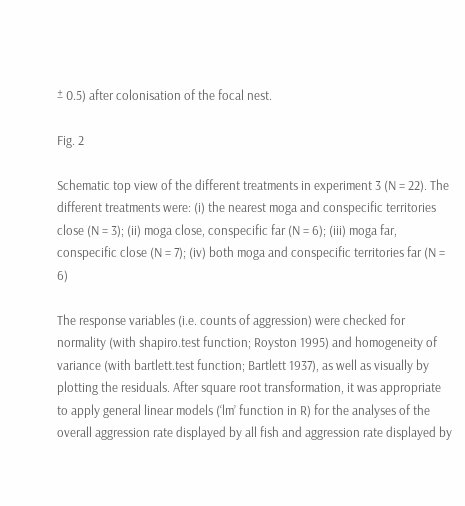± 0.5) after colonisation of the focal nest.

Fig. 2

Schematic top view of the different treatments in experiment 3 (N = 22). The different treatments were: (i) the nearest moga and conspecific territories close (N = 3); (ii) moga close, conspecific far (N = 6); (iii) moga far, conspecific close (N = 7); (iv) both moga and conspecific territories far (N = 6)

The response variables (i.e. counts of aggression) were checked for normality (with shapiro.test function; Royston 1995) and homogeneity of variance (with bartlett.test function; Bartlett 1937), as well as visually by plotting the residuals. After square root transformation, it was appropriate to apply general linear models (‘lm’ function in R) for the analyses of the overall aggression rate displayed by all fish and aggression rate displayed by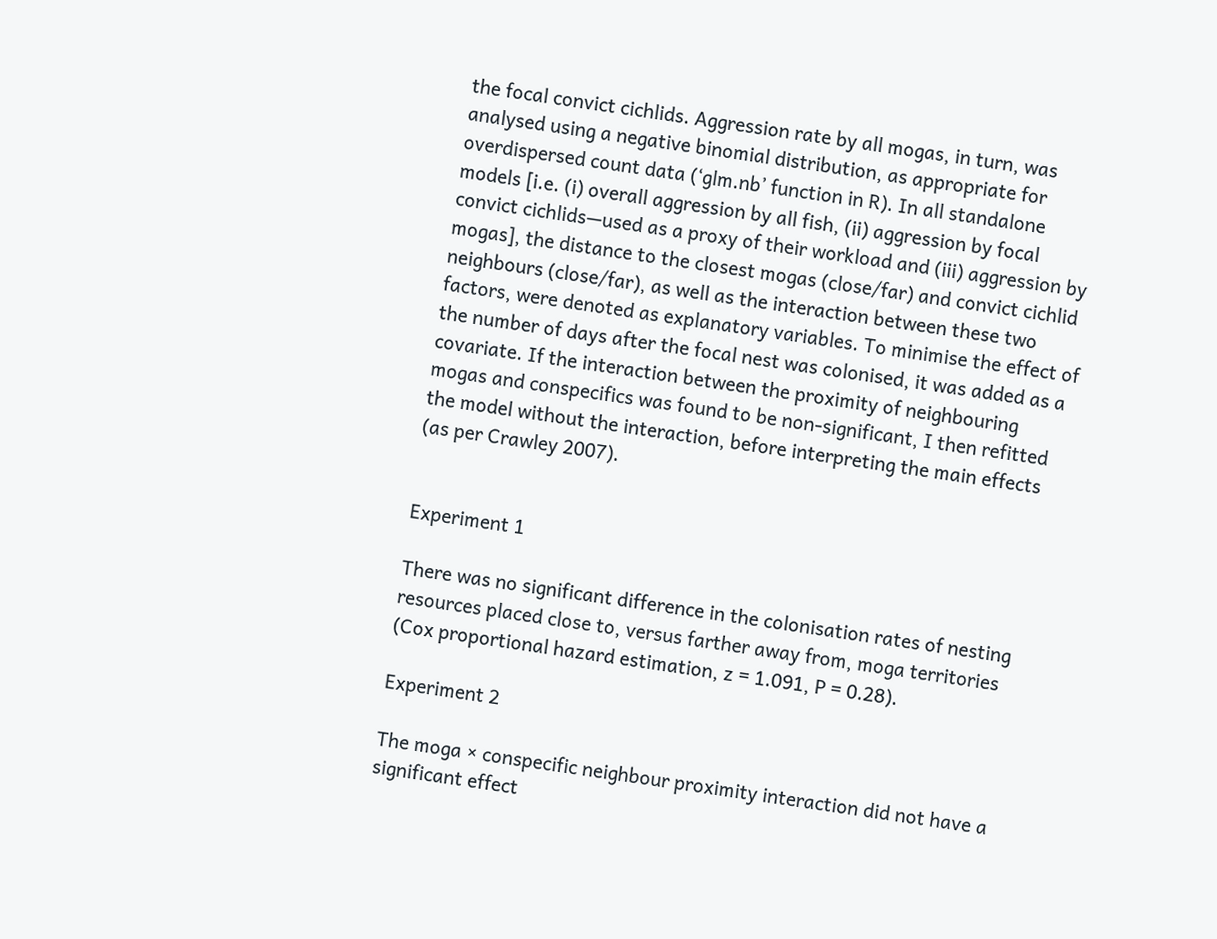the focal convict cichlids. Aggression rate by all mogas, in turn, was analysed using a negative binomial distribution, as appropriate for overdispersed count data (‘glm.nb’ function in R). In all standalone models [i.e. (i) overall aggression by all fish, (ii) aggression by focal convict cichlids—used as a proxy of their workload and (iii) aggression by mogas], the distance to the closest mogas (close/far) and convict cichlid neighbours (close/far), as well as the interaction between these two factors, were denoted as explanatory variables. To minimise the effect of the number of days after the focal nest was colonised, it was added as a covariate. If the interaction between the proximity of neighbouring mogas and conspecifics was found to be non-significant, I then refitted the model without the interaction, before interpreting the main effects (as per Crawley 2007).


Experiment 1

There was no significant difference in the colonisation rates of nesting resources placed close to, versus farther away from, moga territories (Cox proportional hazard estimation, z = 1.091, P = 0.28).

Experiment 2

The moga × conspecific neighbour proximity interaction did not have a significant effect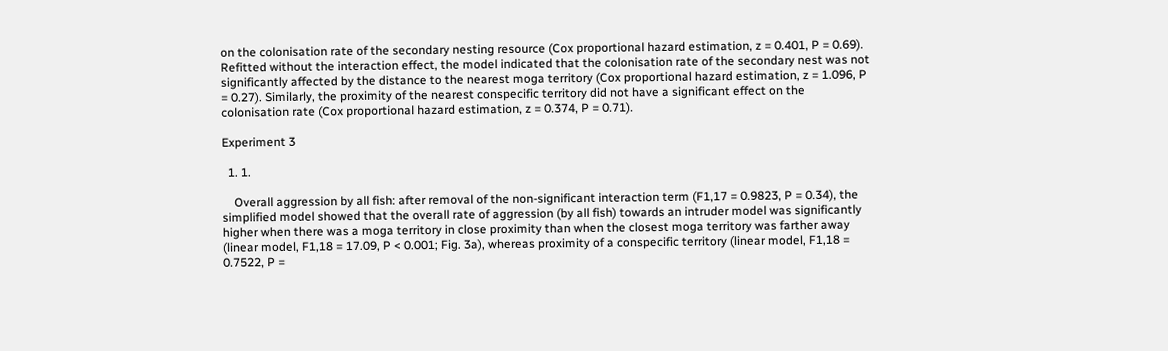on the colonisation rate of the secondary nesting resource (Cox proportional hazard estimation, z = 0.401, P = 0.69). Refitted without the interaction effect, the model indicated that the colonisation rate of the secondary nest was not significantly affected by the distance to the nearest moga territory (Cox proportional hazard estimation, z = 1.096, P = 0.27). Similarly, the proximity of the nearest conspecific territory did not have a significant effect on the colonisation rate (Cox proportional hazard estimation, z = 0.374, P = 0.71).

Experiment 3

  1. 1.

    Overall aggression by all fish: after removal of the non-significant interaction term (F1,17 = 0.9823, P = 0.34), the simplified model showed that the overall rate of aggression (by all fish) towards an intruder model was significantly higher when there was a moga territory in close proximity than when the closest moga territory was farther away (linear model, F1,18 = 17.09, P < 0.001; Fig. 3a), whereas proximity of a conspecific territory (linear model, F1,18 = 0.7522, P =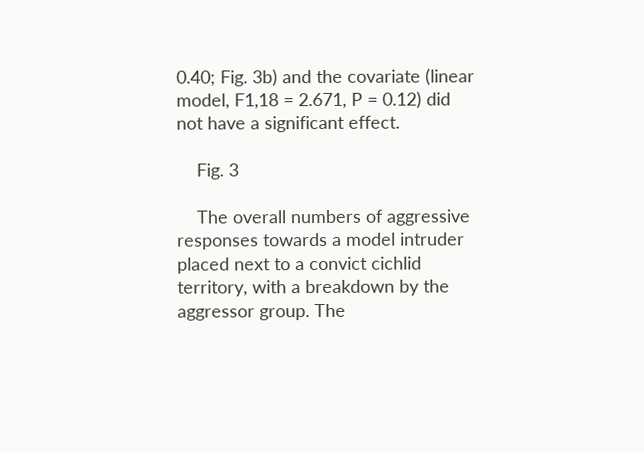0.40; Fig. 3b) and the covariate (linear model, F1,18 = 2.671, P = 0.12) did not have a significant effect.

    Fig. 3

    The overall numbers of aggressive responses towards a model intruder placed next to a convict cichlid territory, with a breakdown by the aggressor group. The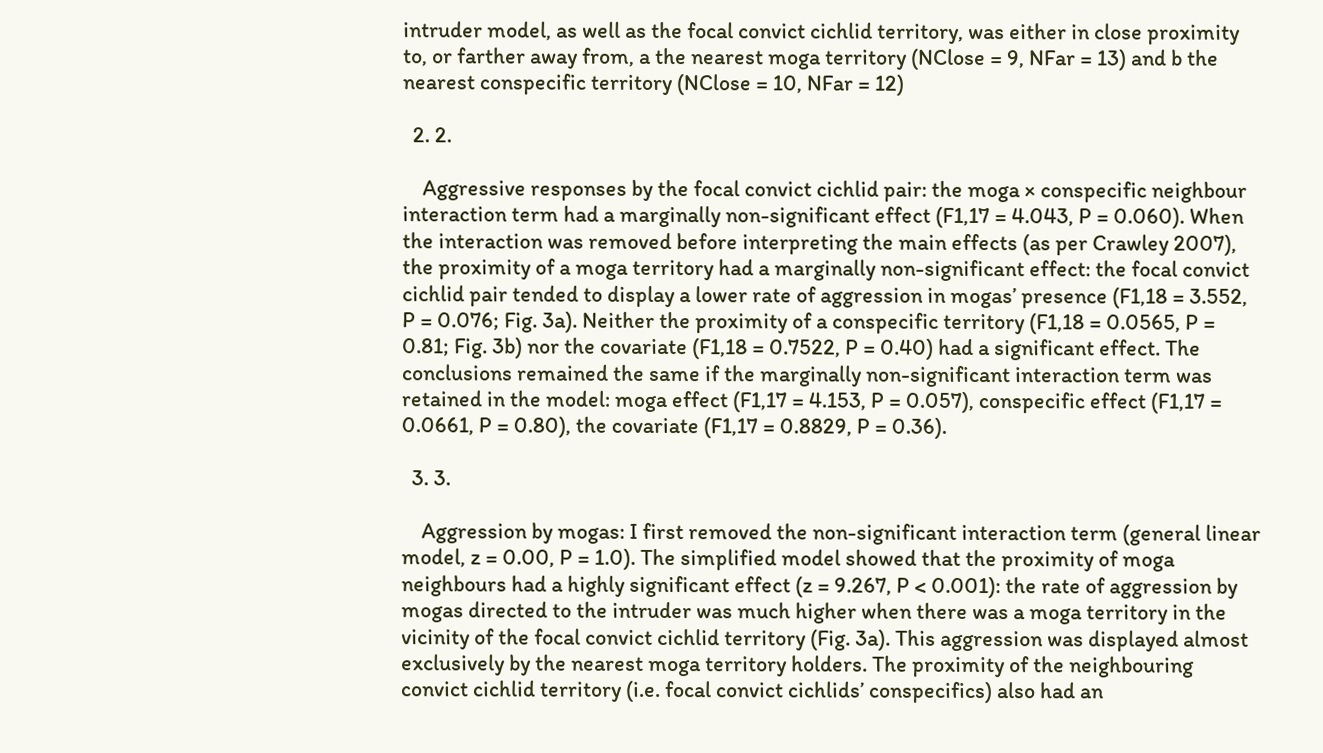intruder model, as well as the focal convict cichlid territory, was either in close proximity to, or farther away from, a the nearest moga territory (NClose = 9, NFar = 13) and b the nearest conspecific territory (NClose = 10, NFar = 12)

  2. 2.

    Aggressive responses by the focal convict cichlid pair: the moga × conspecific neighbour interaction term had a marginally non-significant effect (F1,17 = 4.043, P = 0.060). When the interaction was removed before interpreting the main effects (as per Crawley 2007), the proximity of a moga territory had a marginally non-significant effect: the focal convict cichlid pair tended to display a lower rate of aggression in mogas’ presence (F1,18 = 3.552, P = 0.076; Fig. 3a). Neither the proximity of a conspecific territory (F1,18 = 0.0565, P = 0.81; Fig. 3b) nor the covariate (F1,18 = 0.7522, P = 0.40) had a significant effect. The conclusions remained the same if the marginally non-significant interaction term was retained in the model: moga effect (F1,17 = 4.153, P = 0.057), conspecific effect (F1,17 = 0.0661, P = 0.80), the covariate (F1,17 = 0.8829, P = 0.36).

  3. 3.

    Aggression by mogas: I first removed the non-significant interaction term (general linear model, z = 0.00, P = 1.0). The simplified model showed that the proximity of moga neighbours had a highly significant effect (z = 9.267, P < 0.001): the rate of aggression by mogas directed to the intruder was much higher when there was a moga territory in the vicinity of the focal convict cichlid territory (Fig. 3a). This aggression was displayed almost exclusively by the nearest moga territory holders. The proximity of the neighbouring convict cichlid territory (i.e. focal convict cichlids’ conspecifics) also had an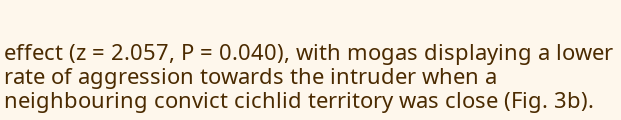effect (z = 2.057, P = 0.040), with mogas displaying a lower rate of aggression towards the intruder when a neighbouring convict cichlid territory was close (Fig. 3b).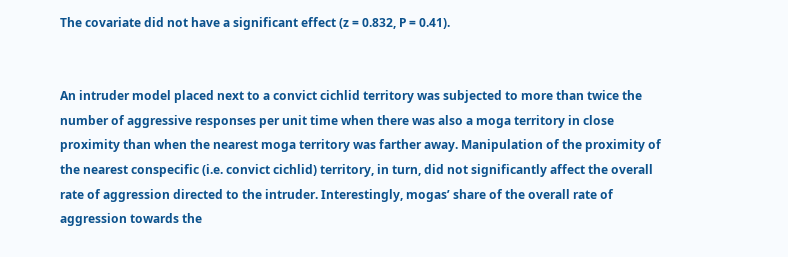The covariate did not have a significant effect (z = 0.832, P = 0.41).


An intruder model placed next to a convict cichlid territory was subjected to more than twice the number of aggressive responses per unit time when there was also a moga territory in close proximity than when the nearest moga territory was farther away. Manipulation of the proximity of the nearest conspecific (i.e. convict cichlid) territory, in turn, did not significantly affect the overall rate of aggression directed to the intruder. Interestingly, mogas’ share of the overall rate of aggression towards the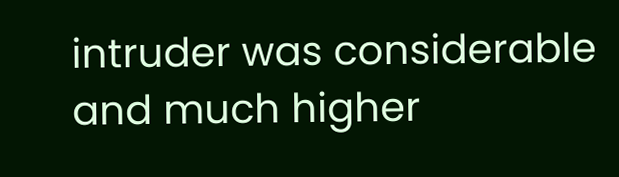intruder was considerable and much higher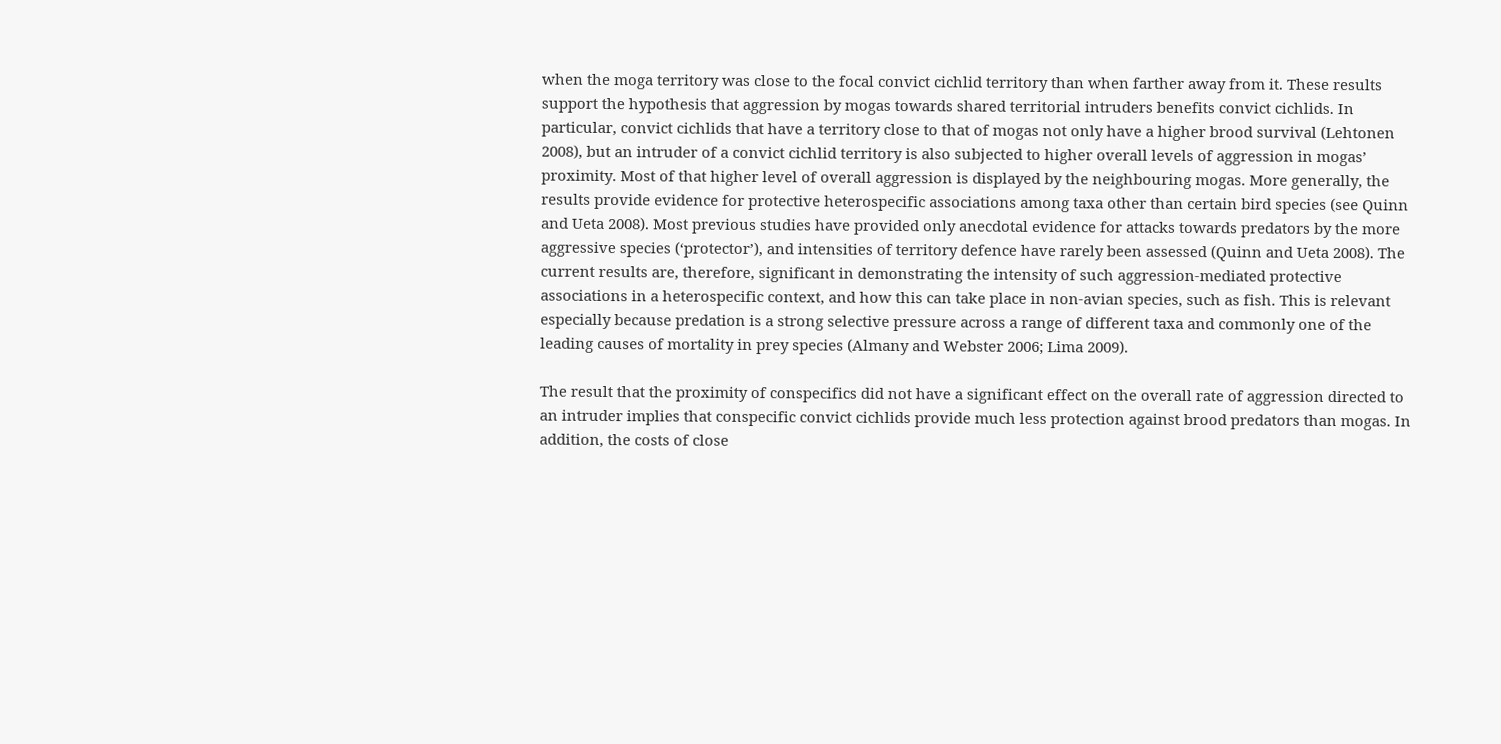when the moga territory was close to the focal convict cichlid territory than when farther away from it. These results support the hypothesis that aggression by mogas towards shared territorial intruders benefits convict cichlids. In particular, convict cichlids that have a territory close to that of mogas not only have a higher brood survival (Lehtonen 2008), but an intruder of a convict cichlid territory is also subjected to higher overall levels of aggression in mogas’ proximity. Most of that higher level of overall aggression is displayed by the neighbouring mogas. More generally, the results provide evidence for protective heterospecific associations among taxa other than certain bird species (see Quinn and Ueta 2008). Most previous studies have provided only anecdotal evidence for attacks towards predators by the more aggressive species (‘protector’), and intensities of territory defence have rarely been assessed (Quinn and Ueta 2008). The current results are, therefore, significant in demonstrating the intensity of such aggression-mediated protective associations in a heterospecific context, and how this can take place in non-avian species, such as fish. This is relevant especially because predation is a strong selective pressure across a range of different taxa and commonly one of the leading causes of mortality in prey species (Almany and Webster 2006; Lima 2009).

The result that the proximity of conspecifics did not have a significant effect on the overall rate of aggression directed to an intruder implies that conspecific convict cichlids provide much less protection against brood predators than mogas. In addition, the costs of close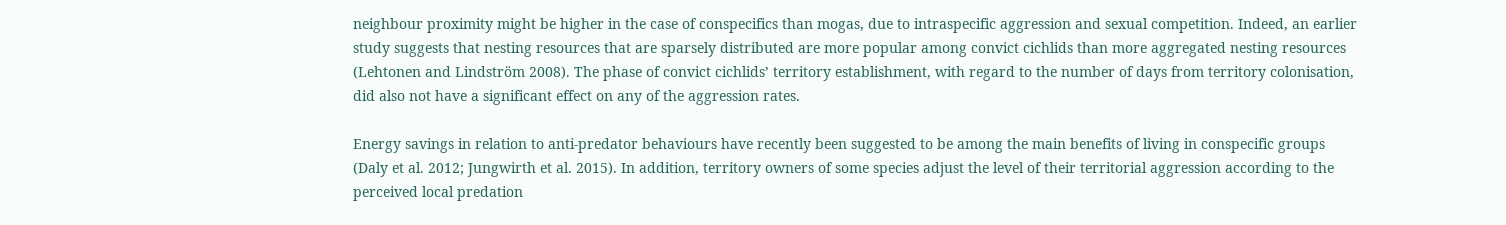neighbour proximity might be higher in the case of conspecifics than mogas, due to intraspecific aggression and sexual competition. Indeed, an earlier study suggests that nesting resources that are sparsely distributed are more popular among convict cichlids than more aggregated nesting resources (Lehtonen and Lindström 2008). The phase of convict cichlids’ territory establishment, with regard to the number of days from territory colonisation, did also not have a significant effect on any of the aggression rates.

Energy savings in relation to anti-predator behaviours have recently been suggested to be among the main benefits of living in conspecific groups (Daly et al. 2012; Jungwirth et al. 2015). In addition, territory owners of some species adjust the level of their territorial aggression according to the perceived local predation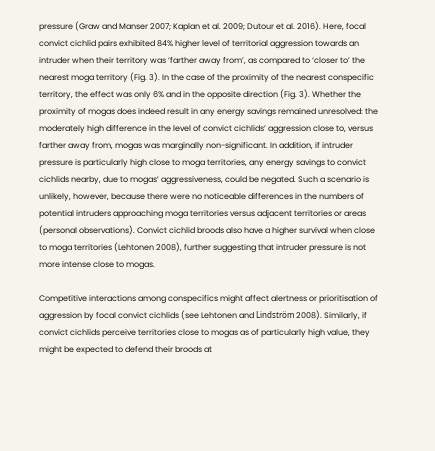pressure (Graw and Manser 2007; Kaplan et al. 2009; Dutour et al. 2016). Here, focal convict cichlid pairs exhibited 84% higher level of territorial aggression towards an intruder when their territory was ‘farther away from’, as compared to ‘closer to’ the nearest moga territory (Fig. 3). In the case of the proximity of the nearest conspecific territory, the effect was only 6% and in the opposite direction (Fig. 3). Whether the proximity of mogas does indeed result in any energy savings remained unresolved: the moderately high difference in the level of convict cichlids’ aggression close to, versus farther away from, mogas was marginally non-significant. In addition, if intruder pressure is particularly high close to moga territories, any energy savings to convict cichlids nearby, due to mogas’ aggressiveness, could be negated. Such a scenario is unlikely, however, because there were no noticeable differences in the numbers of potential intruders approaching moga territories versus adjacent territories or areas (personal observations). Convict cichlid broods also have a higher survival when close to moga territories (Lehtonen 2008), further suggesting that intruder pressure is not more intense close to mogas.

Competitive interactions among conspecifics might affect alertness or prioritisation of aggression by focal convict cichlids (see Lehtonen and Lindström 2008). Similarly, if convict cichlids perceive territories close to mogas as of particularly high value, they might be expected to defend their broods at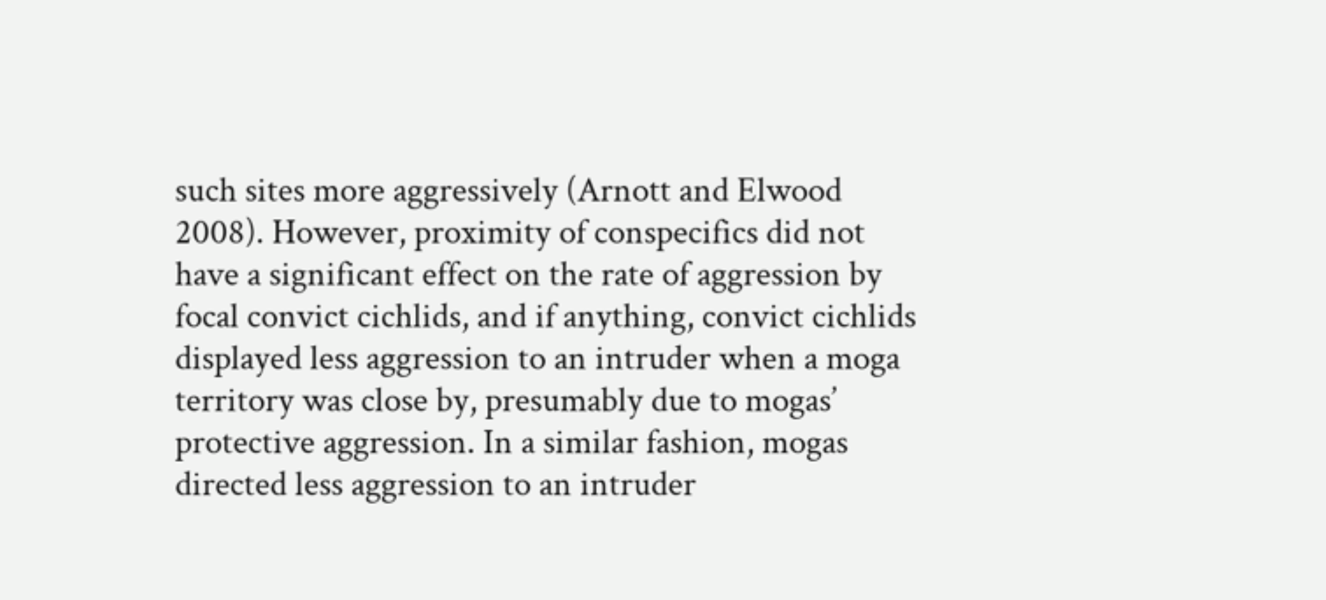such sites more aggressively (Arnott and Elwood 2008). However, proximity of conspecifics did not have a significant effect on the rate of aggression by focal convict cichlids, and if anything, convict cichlids displayed less aggression to an intruder when a moga territory was close by, presumably due to mogas’ protective aggression. In a similar fashion, mogas directed less aggression to an intruder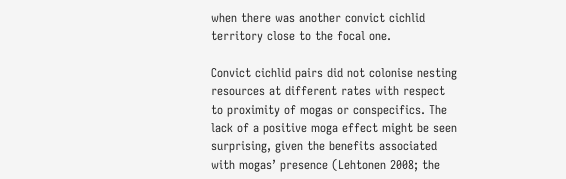when there was another convict cichlid territory close to the focal one.

Convict cichlid pairs did not colonise nesting resources at different rates with respect to proximity of mogas or conspecifics. The lack of a positive moga effect might be seen surprising, given the benefits associated with mogas’ presence (Lehtonen 2008; the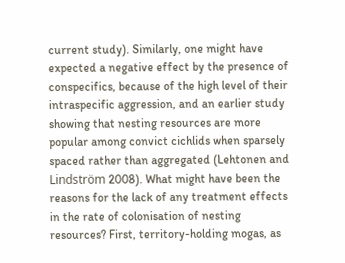current study). Similarly, one might have expected a negative effect by the presence of conspecifics, because of the high level of their intraspecific aggression, and an earlier study showing that nesting resources are more popular among convict cichlids when sparsely spaced rather than aggregated (Lehtonen and Lindström 2008). What might have been the reasons for the lack of any treatment effects in the rate of colonisation of nesting resources? First, territory-holding mogas, as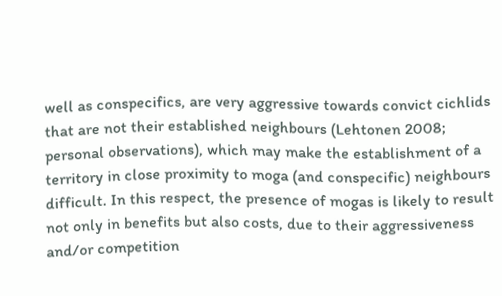well as conspecifics, are very aggressive towards convict cichlids that are not their established neighbours (Lehtonen 2008; personal observations), which may make the establishment of a territory in close proximity to moga (and conspecific) neighbours difficult. In this respect, the presence of mogas is likely to result not only in benefits but also costs, due to their aggressiveness and/or competition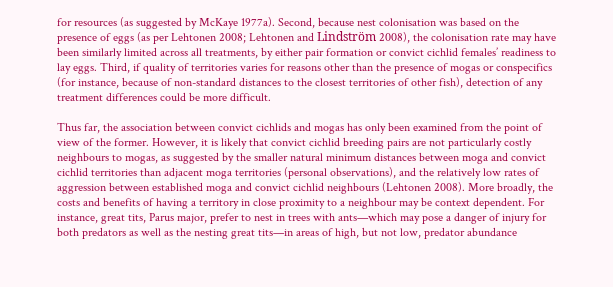for resources (as suggested by McKaye 1977a). Second, because nest colonisation was based on the presence of eggs (as per Lehtonen 2008; Lehtonen and Lindström 2008), the colonisation rate may have been similarly limited across all treatments, by either pair formation or convict cichlid females’ readiness to lay eggs. Third, if quality of territories varies for reasons other than the presence of mogas or conspecifics (for instance, because of non-standard distances to the closest territories of other fish), detection of any treatment differences could be more difficult.

Thus far, the association between convict cichlids and mogas has only been examined from the point of view of the former. However, it is likely that convict cichlid breeding pairs are not particularly costly neighbours to mogas, as suggested by the smaller natural minimum distances between moga and convict cichlid territories than adjacent moga territories (personal observations), and the relatively low rates of aggression between established moga and convict cichlid neighbours (Lehtonen 2008). More broadly, the costs and benefits of having a territory in close proximity to a neighbour may be context dependent. For instance, great tits, Parus major, prefer to nest in trees with ants—which may pose a danger of injury for both predators as well as the nesting great tits—in areas of high, but not low, predator abundance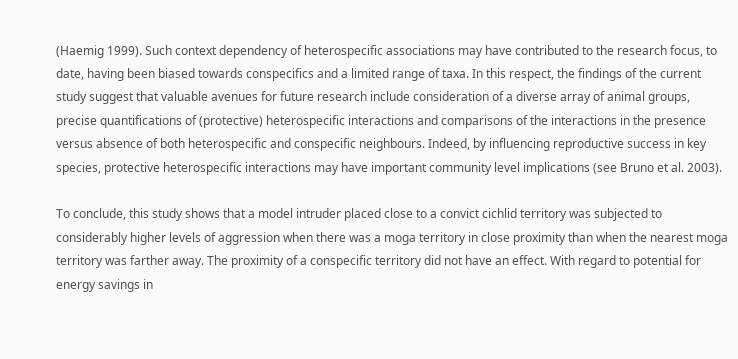(Haemig 1999). Such context dependency of heterospecific associations may have contributed to the research focus, to date, having been biased towards conspecifics and a limited range of taxa. In this respect, the findings of the current study suggest that valuable avenues for future research include consideration of a diverse array of animal groups, precise quantifications of (protective) heterospecific interactions and comparisons of the interactions in the presence versus absence of both heterospecific and conspecific neighbours. Indeed, by influencing reproductive success in key species, protective heterospecific interactions may have important community level implications (see Bruno et al. 2003).

To conclude, this study shows that a model intruder placed close to a convict cichlid territory was subjected to considerably higher levels of aggression when there was a moga territory in close proximity than when the nearest moga territory was farther away. The proximity of a conspecific territory did not have an effect. With regard to potential for energy savings in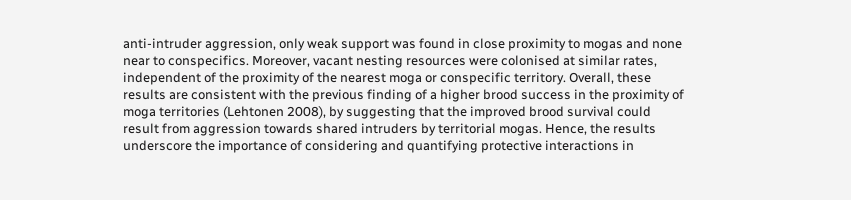anti-intruder aggression, only weak support was found in close proximity to mogas and none near to conspecifics. Moreover, vacant nesting resources were colonised at similar rates, independent of the proximity of the nearest moga or conspecific territory. Overall, these results are consistent with the previous finding of a higher brood success in the proximity of moga territories (Lehtonen 2008), by suggesting that the improved brood survival could result from aggression towards shared intruders by territorial mogas. Hence, the results underscore the importance of considering and quantifying protective interactions in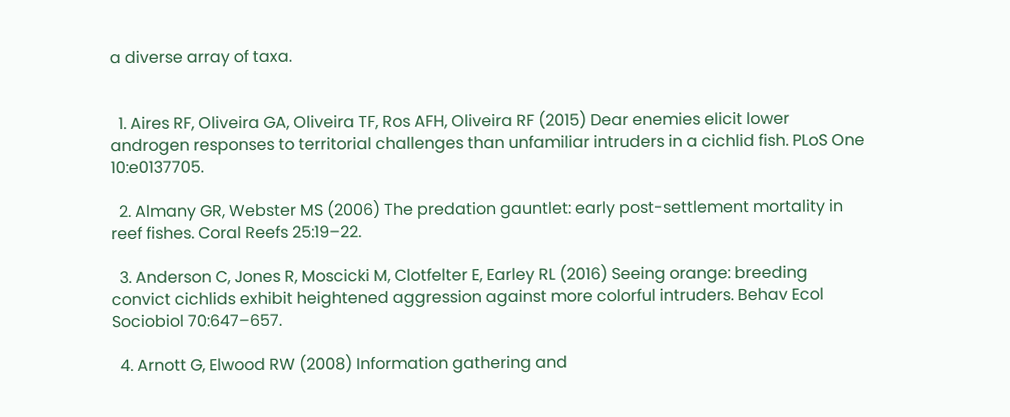a diverse array of taxa.


  1. Aires RF, Oliveira GA, Oliveira TF, Ros AFH, Oliveira RF (2015) Dear enemies elicit lower androgen responses to territorial challenges than unfamiliar intruders in a cichlid fish. PLoS One 10:e0137705.

  2. Almany GR, Webster MS (2006) The predation gauntlet: early post-settlement mortality in reef fishes. Coral Reefs 25:19–22.

  3. Anderson C, Jones R, Moscicki M, Clotfelter E, Earley RL (2016) Seeing orange: breeding convict cichlids exhibit heightened aggression against more colorful intruders. Behav Ecol Sociobiol 70:647–657.

  4. Arnott G, Elwood RW (2008) Information gathering and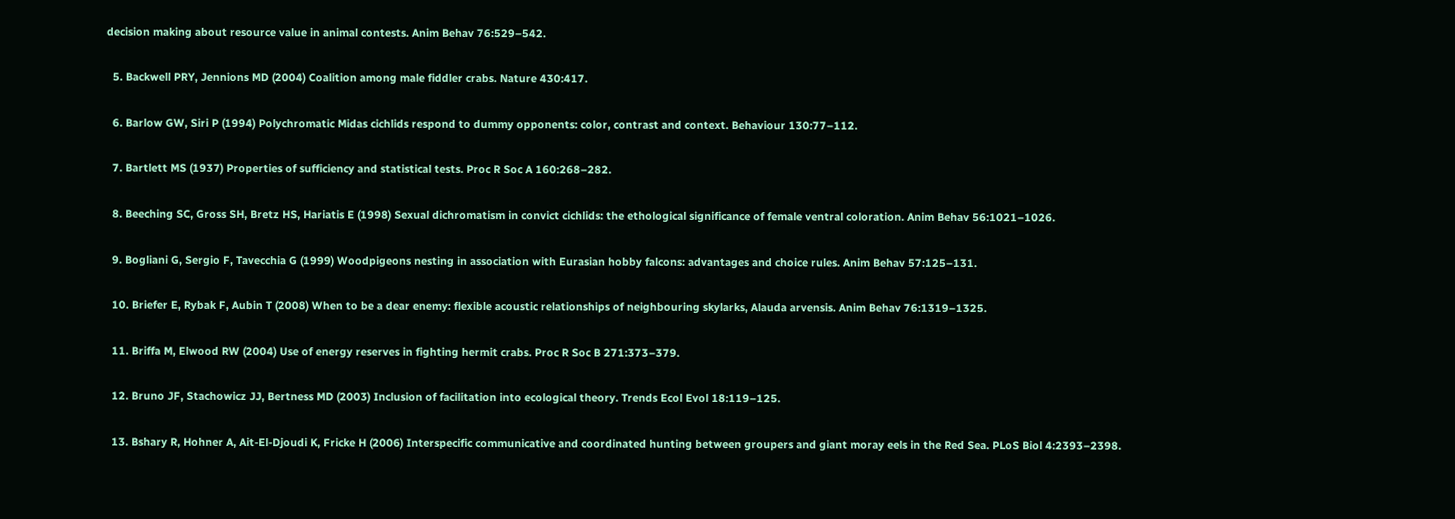decision making about resource value in animal contests. Anim Behav 76:529–542.

  5. Backwell PRY, Jennions MD (2004) Coalition among male fiddler crabs. Nature 430:417.

  6. Barlow GW, Siri P (1994) Polychromatic Midas cichlids respond to dummy opponents: color, contrast and context. Behaviour 130:77–112.

  7. Bartlett MS (1937) Properties of sufficiency and statistical tests. Proc R Soc A 160:268–282.

  8. Beeching SC, Gross SH, Bretz HS, Hariatis E (1998) Sexual dichromatism in convict cichlids: the ethological significance of female ventral coloration. Anim Behav 56:1021–1026.

  9. Bogliani G, Sergio F, Tavecchia G (1999) Woodpigeons nesting in association with Eurasian hobby falcons: advantages and choice rules. Anim Behav 57:125–131.

  10. Briefer E, Rybak F, Aubin T (2008) When to be a dear enemy: flexible acoustic relationships of neighbouring skylarks, Alauda arvensis. Anim Behav 76:1319–1325.

  11. Briffa M, Elwood RW (2004) Use of energy reserves in fighting hermit crabs. Proc R Soc B 271:373–379.

  12. Bruno JF, Stachowicz JJ, Bertness MD (2003) Inclusion of facilitation into ecological theory. Trends Ecol Evol 18:119–125.

  13. Bshary R, Hohner A, Ait-El-Djoudi K, Fricke H (2006) Interspecific communicative and coordinated hunting between groupers and giant moray eels in the Red Sea. PLoS Biol 4:2393–2398.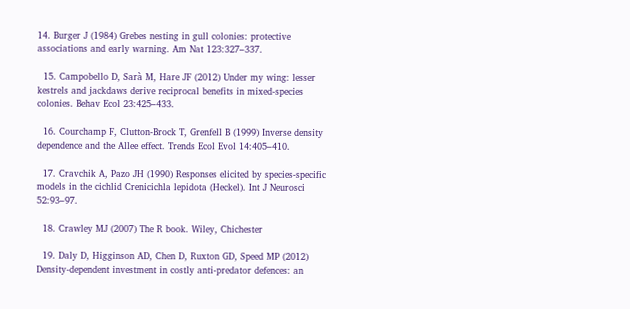14. Burger J (1984) Grebes nesting in gull colonies: protective associations and early warning. Am Nat 123:327–337.

  15. Campobello D, Sarà M, Hare JF (2012) Under my wing: lesser kestrels and jackdaws derive reciprocal benefits in mixed-species colonies. Behav Ecol 23:425–433.

  16. Courchamp F, Clutton-Brock T, Grenfell B (1999) Inverse density dependence and the Allee effect. Trends Ecol Evol 14:405–410.

  17. Cravchik A, Pazo JH (1990) Responses elicited by species-specific models in the cichlid Crenicichla lepidota (Heckel). Int J Neurosci 52:93–97.

  18. Crawley MJ (2007) The R book. Wiley, Chichester

  19. Daly D, Higginson AD, Chen D, Ruxton GD, Speed MP (2012) Density-dependent investment in costly anti-predator defences: an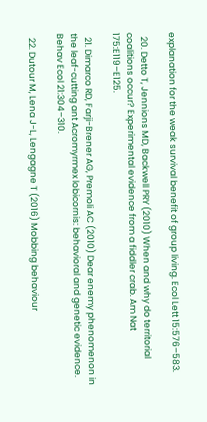explanation for the weak survival benefit of group living. Ecol Lett 15:576–583.

  20. Detto T, Jennions MD, Backwell PRY (2010) When and why do territorial coalitions occur? Experimental evidence from a fiddler crab. Am Nat 175:E119–E125.

  21. Dimarco RD, Farji-Brener AG, Premoli AC (2010) Dear enemy phenomenon in the leaf-cutting ant Acromyrmex lobicornis: behavioral and genetic evidence. Behav Ecol 21:304–310.

  22. Dutour M, Lena J-L, Lengagne T (2016) Mobbing behaviour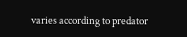varies according to predator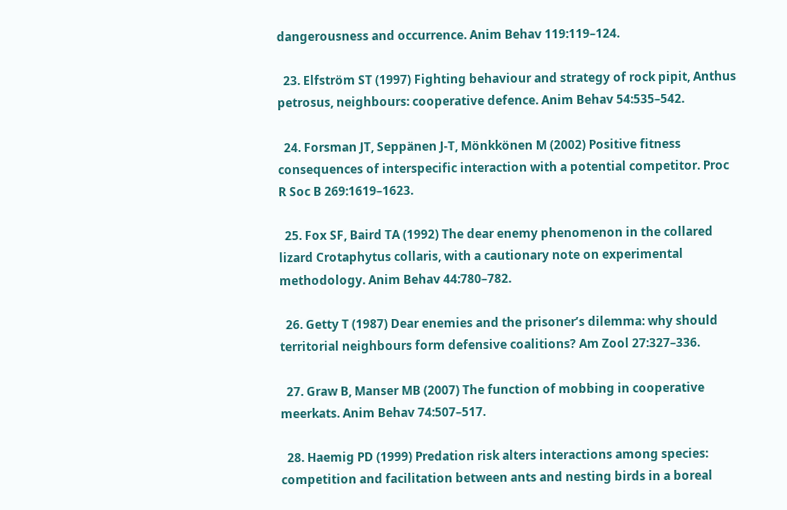dangerousness and occurrence. Anim Behav 119:119–124.

  23. Elfström ST (1997) Fighting behaviour and strategy of rock pipit, Anthus petrosus, neighbours: cooperative defence. Anim Behav 54:535–542.

  24. Forsman JT, Seppänen J-T, Mönkkönen M (2002) Positive fitness consequences of interspecific interaction with a potential competitor. Proc R Soc B 269:1619–1623.

  25. Fox SF, Baird TA (1992) The dear enemy phenomenon in the collared lizard Crotaphytus collaris, with a cautionary note on experimental methodology. Anim Behav 44:780–782.

  26. Getty T (1987) Dear enemies and the prisoner’s dilemma: why should territorial neighbours form defensive coalitions? Am Zool 27:327–336.

  27. Graw B, Manser MB (2007) The function of mobbing in cooperative meerkats. Anim Behav 74:507–517.

  28. Haemig PD (1999) Predation risk alters interactions among species: competition and facilitation between ants and nesting birds in a boreal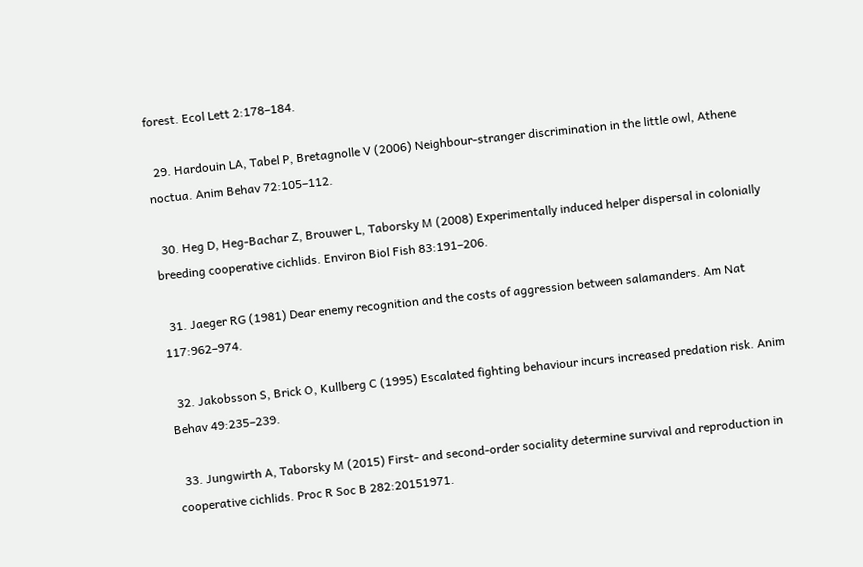forest. Ecol Lett 2:178–184.

  29. Hardouin LA, Tabel P, Bretagnolle V (2006) Neighbour-stranger discrimination in the little owl, Athene noctua. Anim Behav 72:105–112.

  30. Heg D, Heg-Bachar Z, Brouwer L, Taborsky M (2008) Experimentally induced helper dispersal in colonially breeding cooperative cichlids. Environ Biol Fish 83:191–206.

  31. Jaeger RG (1981) Dear enemy recognition and the costs of aggression between salamanders. Am Nat 117:962–974.

  32. Jakobsson S, Brick O, Kullberg C (1995) Escalated fighting behaviour incurs increased predation risk. Anim Behav 49:235–239.

  33. Jungwirth A, Taborsky M (2015) First- and second-order sociality determine survival and reproduction in cooperative cichlids. Proc R Soc B 282:20151971.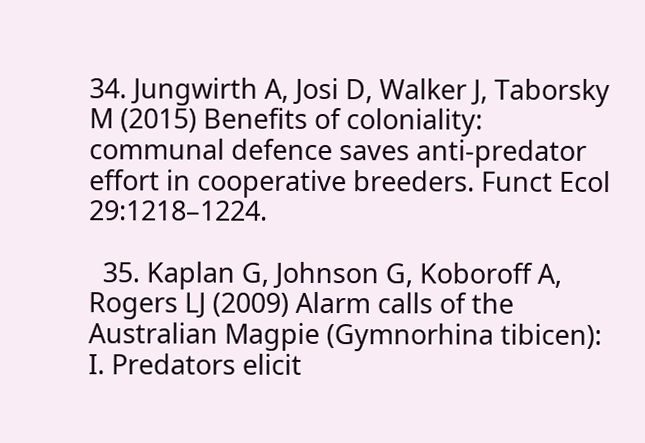34. Jungwirth A, Josi D, Walker J, Taborsky M (2015) Benefits of coloniality: communal defence saves anti-predator effort in cooperative breeders. Funct Ecol 29:1218–1224.

  35. Kaplan G, Johnson G, Koboroff A, Rogers LJ (2009) Alarm calls of the Australian Magpie (Gymnorhina tibicen): I. Predators elicit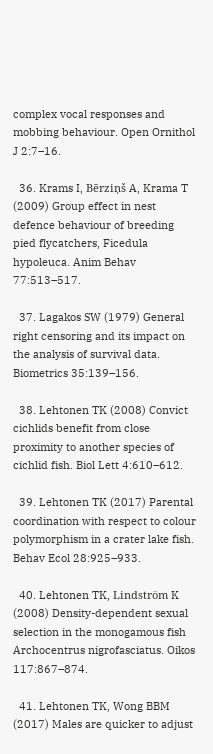complex vocal responses and mobbing behaviour. Open Ornithol J 2:7–16.

  36. Krams I, Bērziņš A, Krama T (2009) Group effect in nest defence behaviour of breeding pied flycatchers, Ficedula hypoleuca. Anim Behav 77:513–517.

  37. Lagakos SW (1979) General right censoring and its impact on the analysis of survival data. Biometrics 35:139–156.

  38. Lehtonen TK (2008) Convict cichlids benefit from close proximity to another species of cichlid fish. Biol Lett 4:610–612.

  39. Lehtonen TK (2017) Parental coordination with respect to colour polymorphism in a crater lake fish. Behav Ecol 28:925–933.

  40. Lehtonen TK, Lindström K (2008) Density-dependent sexual selection in the monogamous fish Archocentrus nigrofasciatus. Oikos 117:867–874.

  41. Lehtonen TK, Wong BBM (2017) Males are quicker to adjust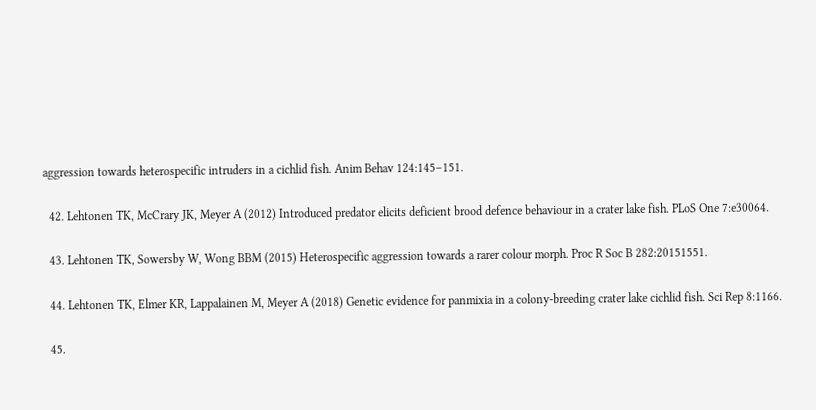aggression towards heterospecific intruders in a cichlid fish. Anim Behav 124:145–151.

  42. Lehtonen TK, McCrary JK, Meyer A (2012) Introduced predator elicits deficient brood defence behaviour in a crater lake fish. PLoS One 7:e30064.

  43. Lehtonen TK, Sowersby W, Wong BBM (2015) Heterospecific aggression towards a rarer colour morph. Proc R Soc B 282:20151551.

  44. Lehtonen TK, Elmer KR, Lappalainen M, Meyer A (2018) Genetic evidence for panmixia in a colony-breeding crater lake cichlid fish. Sci Rep 8:1166.

  45.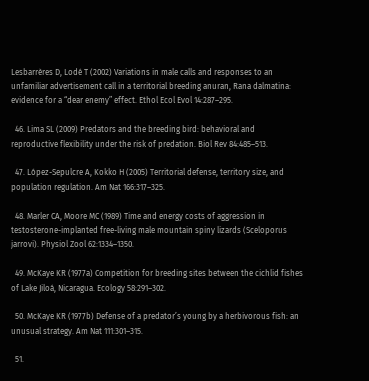Lesbarrères D, Lodé T (2002) Variations in male calls and responses to an unfamiliar advertisement call in a territorial breeding anuran, Rana dalmatina: evidence for a “dear enemy” effect. Ethol Ecol Evol 14:287–295.

  46. Lima SL (2009) Predators and the breeding bird: behavioral and reproductive flexibility under the risk of predation. Biol Rev 84:485–513.

  47. López-Sepulcre A, Kokko H (2005) Territorial defense, territory size, and population regulation. Am Nat 166:317–325.

  48. Marler CA, Moore MC (1989) Time and energy costs of aggression in testosterone-implanted free-living male mountain spiny lizards (Sceloporus jarrovi). Physiol Zool 62:1334–1350.

  49. McKaye KR (1977a) Competition for breeding sites between the cichlid fishes of Lake Jiloá, Nicaragua. Ecology 58:291–302.

  50. McKaye KR (1977b) Defense of a predator’s young by a herbivorous fish: an unusual strategy. Am Nat 111:301–315.

  51.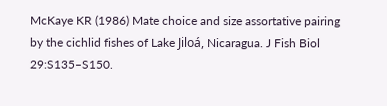McKaye KR (1986) Mate choice and size assortative pairing by the cichlid fishes of Lake Jiloá, Nicaragua. J Fish Biol 29:S135–S150.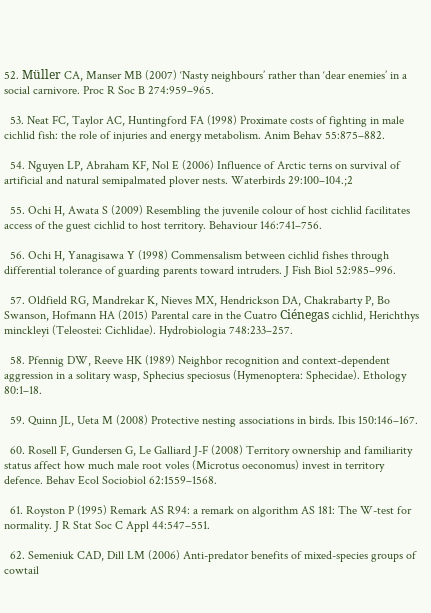52. Müller CA, Manser MB (2007) ‘Nasty neighbours’ rather than ‘dear enemies’ in a social carnivore. Proc R Soc B 274:959–965.

  53. Neat FC, Taylor AC, Huntingford FA (1998) Proximate costs of fighting in male cichlid fish: the role of injuries and energy metabolism. Anim Behav 55:875–882.

  54. Nguyen LP, Abraham KF, Nol E (2006) Influence of Arctic terns on survival of artificial and natural semipalmated plover nests. Waterbirds 29:100–104.;2

  55. Ochi H, Awata S (2009) Resembling the juvenile colour of host cichlid facilitates access of the guest cichlid to host territory. Behaviour 146:741–756.

  56. Ochi H, Yanagisawa Y (1998) Commensalism between cichlid fishes through differential tolerance of guarding parents toward intruders. J Fish Biol 52:985–996.

  57. Oldfield RG, Mandrekar K, Nieves MX, Hendrickson DA, Chakrabarty P, Bo Swanson, Hofmann HA (2015) Parental care in the Cuatro Ciénegas cichlid, Herichthys minckleyi (Teleostei: Cichlidae). Hydrobiologia 748:233–257.

  58. Pfennig DW, Reeve HK (1989) Neighbor recognition and context-dependent aggression in a solitary wasp, Sphecius speciosus (Hymenoptera: Sphecidae). Ethology 80:1–18.

  59. Quinn JL, Ueta M (2008) Protective nesting associations in birds. Ibis 150:146–167.

  60. Rosell F, Gundersen G, Le Galliard J-F (2008) Territory ownership and familiarity status affect how much male root voles (Microtus oeconomus) invest in territory defence. Behav Ecol Sociobiol 62:1559–1568.

  61. Royston P (1995) Remark AS R94: a remark on algorithm AS 181: The W-test for normality. J R Stat Soc C Appl 44:547–551.

  62. Semeniuk CAD, Dill LM (2006) Anti-predator benefits of mixed-species groups of cowtail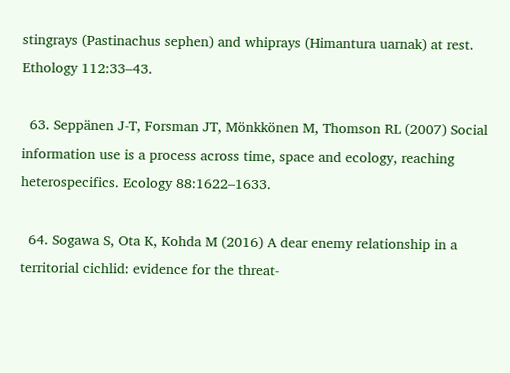stingrays (Pastinachus sephen) and whiprays (Himantura uarnak) at rest. Ethology 112:33–43.

  63. Seppänen J-T, Forsman JT, Mönkkönen M, Thomson RL (2007) Social information use is a process across time, space and ecology, reaching heterospecifics. Ecology 88:1622–1633.

  64. Sogawa S, Ota K, Kohda M (2016) A dear enemy relationship in a territorial cichlid: evidence for the threat-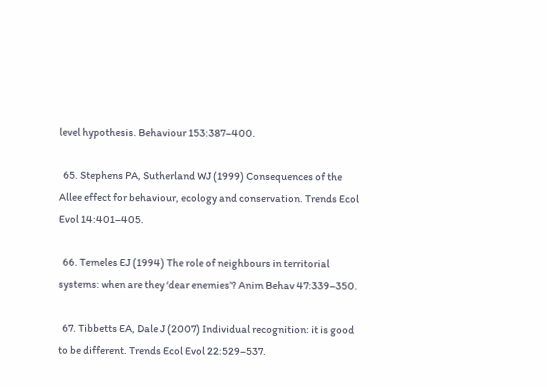level hypothesis. Behaviour 153:387–400.

  65. Stephens PA, Sutherland WJ (1999) Consequences of the Allee effect for behaviour, ecology and conservation. Trends Ecol Evol 14:401–405.

  66. Temeles EJ (1994) The role of neighbours in territorial systems: when are they ‘dear enemies’? Anim Behav 47:339–350.

  67. Tibbetts EA, Dale J (2007) Individual recognition: it is good to be different. Trends Ecol Evol 22:529–537.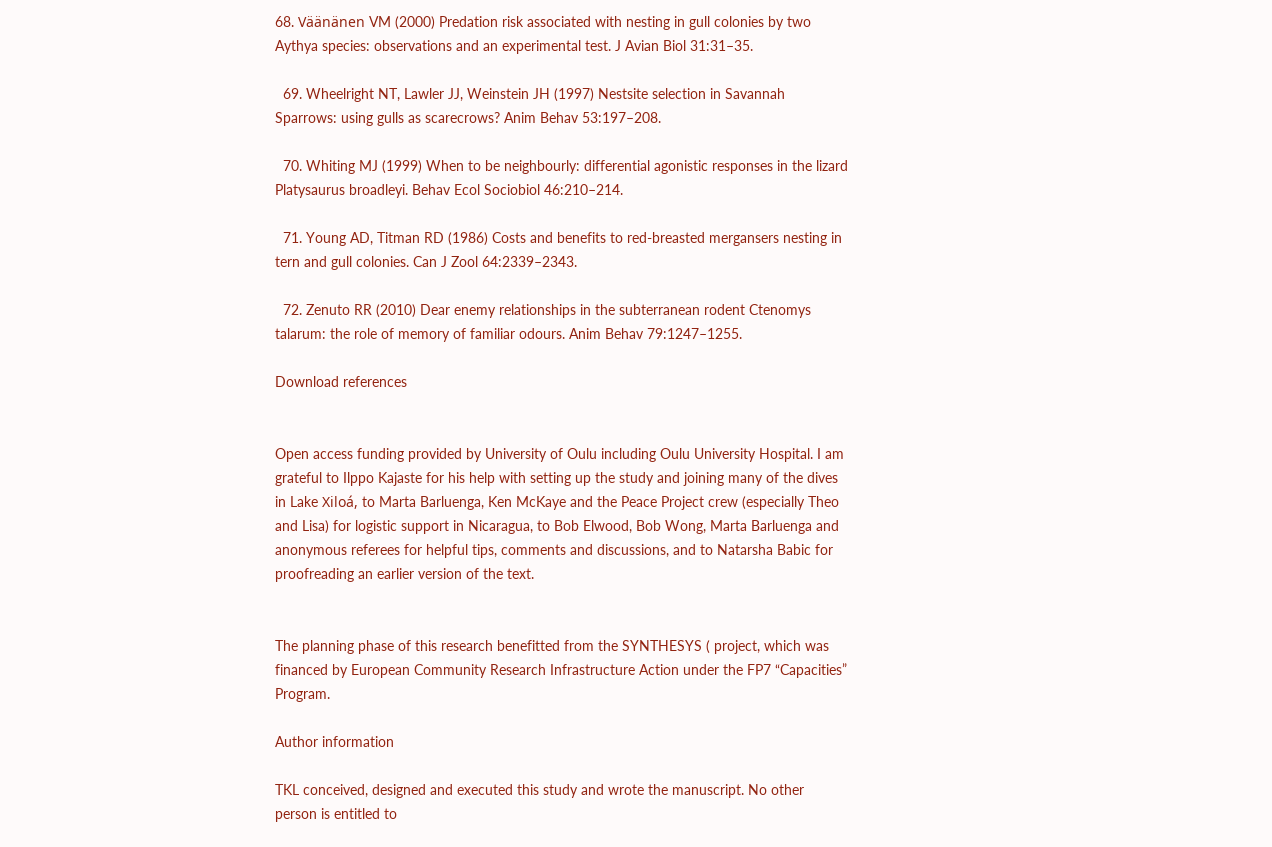68. Väänänen VM (2000) Predation risk associated with nesting in gull colonies by two Aythya species: observations and an experimental test. J Avian Biol 31:31–35.

  69. Wheelright NT, Lawler JJ, Weinstein JH (1997) Nestsite selection in Savannah Sparrows: using gulls as scarecrows? Anim Behav 53:197–208.

  70. Whiting MJ (1999) When to be neighbourly: differential agonistic responses in the lizard Platysaurus broadleyi. Behav Ecol Sociobiol 46:210–214.

  71. Young AD, Titman RD (1986) Costs and benefits to red-breasted mergansers nesting in tern and gull colonies. Can J Zool 64:2339–2343.

  72. Zenuto RR (2010) Dear enemy relationships in the subterranean rodent Ctenomys talarum: the role of memory of familiar odours. Anim Behav 79:1247–1255.

Download references


Open access funding provided by University of Oulu including Oulu University Hospital. I am grateful to Ilppo Kajaste for his help with setting up the study and joining many of the dives in Lake Xiloá, to Marta Barluenga, Ken McKaye and the Peace Project crew (especially Theo and Lisa) for logistic support in Nicaragua, to Bob Elwood, Bob Wong, Marta Barluenga and anonymous referees for helpful tips, comments and discussions, and to Natarsha Babic for proofreading an earlier version of the text.


The planning phase of this research benefitted from the SYNTHESYS ( project, which was financed by European Community Research Infrastructure Action under the FP7 “Capacities” Program.

Author information

TKL conceived, designed and executed this study and wrote the manuscript. No other person is entitled to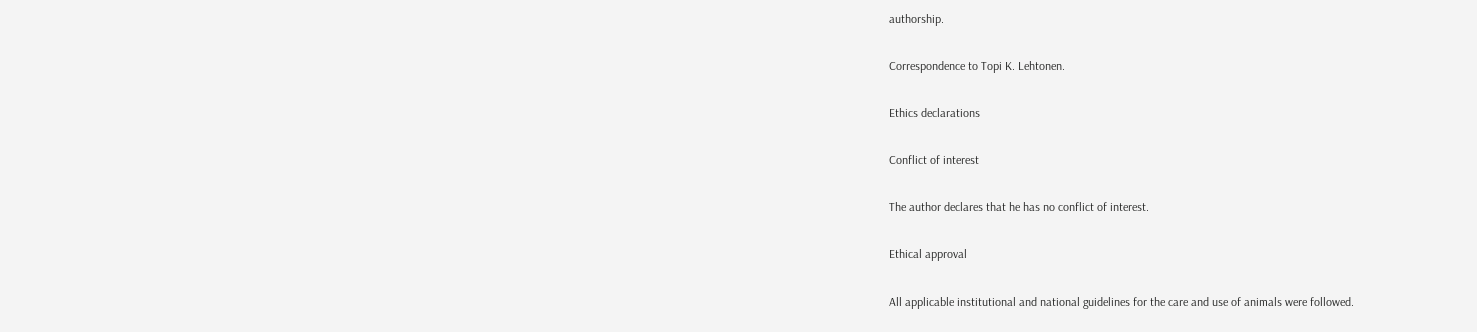authorship.

Correspondence to Topi K. Lehtonen.

Ethics declarations

Conflict of interest

The author declares that he has no conflict of interest.

Ethical approval

All applicable institutional and national guidelines for the care and use of animals were followed.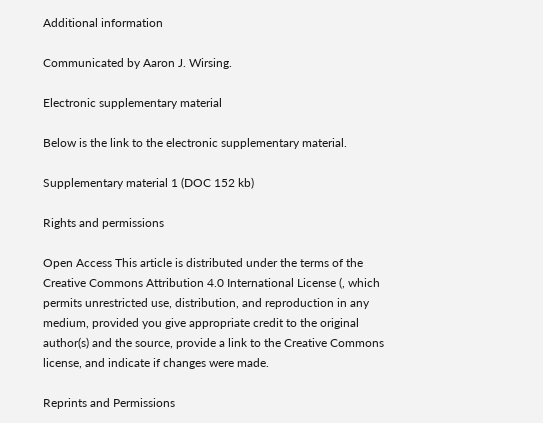Additional information

Communicated by Aaron J. Wirsing.

Electronic supplementary material

Below is the link to the electronic supplementary material.

Supplementary material 1 (DOC 152 kb)

Rights and permissions

Open Access This article is distributed under the terms of the Creative Commons Attribution 4.0 International License (, which permits unrestricted use, distribution, and reproduction in any medium, provided you give appropriate credit to the original author(s) and the source, provide a link to the Creative Commons license, and indicate if changes were made.

Reprints and Permissions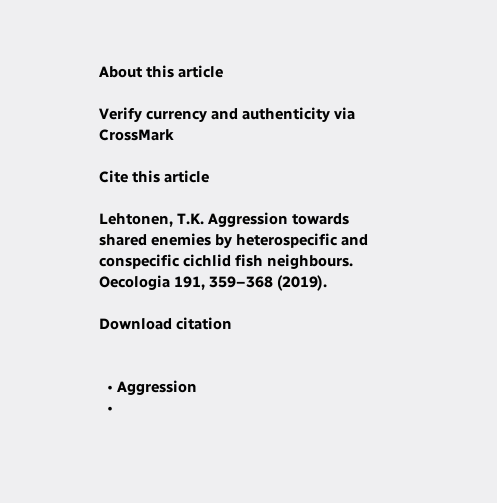About this article

Verify currency and authenticity via CrossMark

Cite this article

Lehtonen, T.K. Aggression towards shared enemies by heterospecific and conspecific cichlid fish neighbours. Oecologia 191, 359–368 (2019).

Download citation


  • Aggression
  •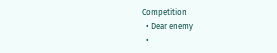Competition
  • Dear enemy
  •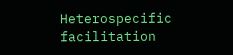Heterospecific facilitation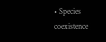• Species coexistence